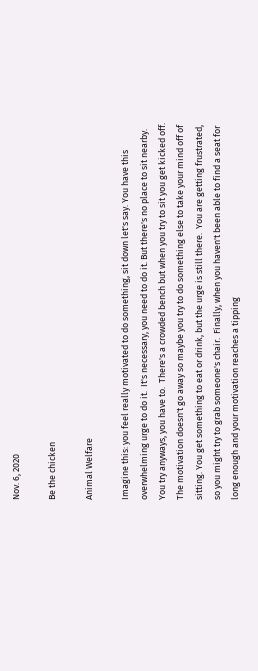Nov. 6, 2020

Be the chicken

Animal Welfare

Imagine this: you feel really motivated to do something, sit down let's say. You have this overwhelming urge to do it.  It's necessary, you need to do it. But there's no place to sit nearby. You try anyways, you have to.  There's a crowded bench but when you try to sit you get kicked off. The motivation doesn't go away so maybe you try to do something else to take your mind off of sitting. You get something to eat or drink, but the urge is still there.  You are getting frustrated, so you might try to grab someone's chair.  Finally, when you haven't been able to find a seat for long enough and your motivation reaches a tipping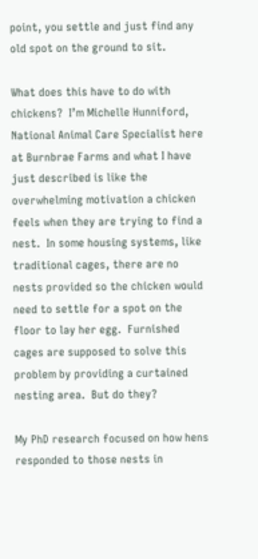point, you settle and just find any old spot on the ground to sit.

What does this have to do with chickens?  I’m Michelle Hunniford, National Animal Care Specialist here at Burnbrae Farms and what I have just described is like the overwhelming motivation a chicken feels when they are trying to find a nest.  In some housing systems, like traditional cages, there are no nests provided so the chicken would need to settle for a spot on the floor to lay her egg.  Furnished cages are supposed to solve this problem by providing a curtained nesting area.  But do they?

My PhD research focused on how hens responded to those nests in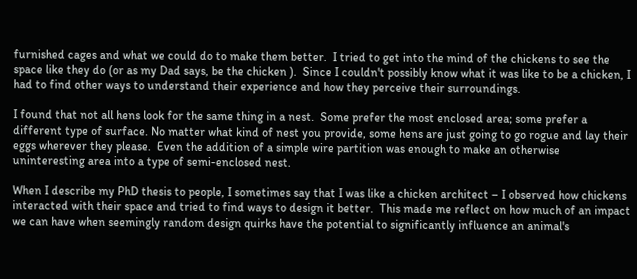furnished cages and what we could do to make them better.  I tried to get into the mind of the chickens to see the space like they do (or as my Dad says, be the chicken ).  Since I couldn't possibly know what it was like to be a chicken, I had to find other ways to understand their experience and how they perceive their surroundings.

I found that not all hens look for the same thing in a nest.  Some prefer the most enclosed area; some prefer a different type of surface. No matter what kind of nest you provide, some hens are just going to go rogue and lay their eggs wherever they please.  Even the addition of a simple wire partition was enough to make an otherwise uninteresting area into a type of semi-enclosed nest.

When I describe my PhD thesis to people, I sometimes say that I was like a chicken architect – I observed how chickens interacted with their space and tried to find ways to design it better.  This made me reflect on how much of an impact we can have when seemingly random design quirks have the potential to significantly influence an animal's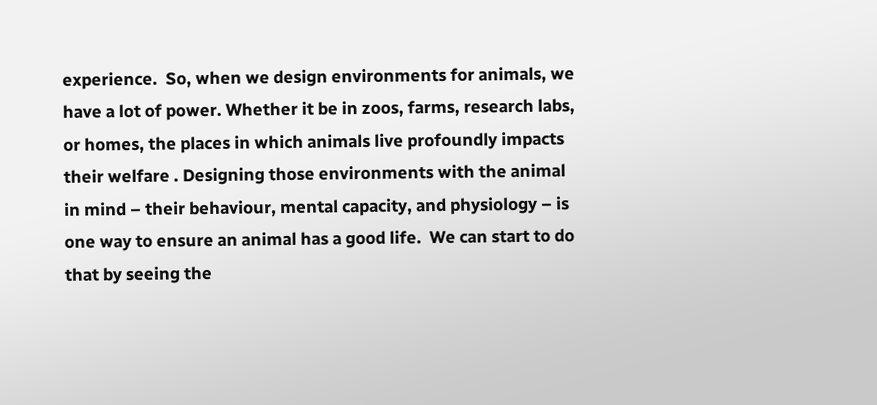experience.  So, when we design environments for animals, we have a lot of power. Whether it be in zoos, farms, research labs, or homes, the places in which animals live profoundly impacts their welfare . Designing those environments with the animal in mind – their behaviour, mental capacity, and physiology – is one way to ensure an animal has a good life.  We can start to do that by seeing the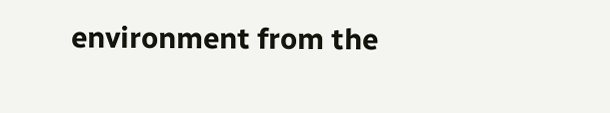environment from the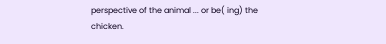perspective of the animal ... or be( ing) the chicken.